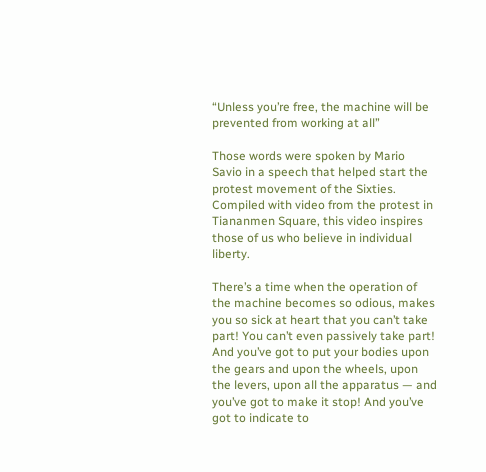“Unless you’re free, the machine will be prevented from working at all”

Those words were spoken by Mario Savio in a speech that helped start the protest movement of the Sixties.  Compiled with video from the protest in Tiananmen Square, this video inspires those of us who believe in individual liberty.

There’s a time when the operation of the machine becomes so odious, makes you so sick at heart that you can’t take part! You can’t even passively take part! And you’ve got to put your bodies upon the gears and upon the wheels, upon the levers, upon all the apparatus — and you’ve got to make it stop! And you’ve got to indicate to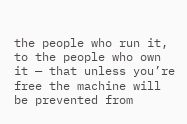the people who run it, to the people who own it — that unless you’re free the machine will be prevented from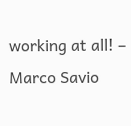working at all! – Marco Savio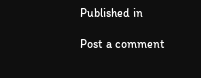Published in

Post a comment